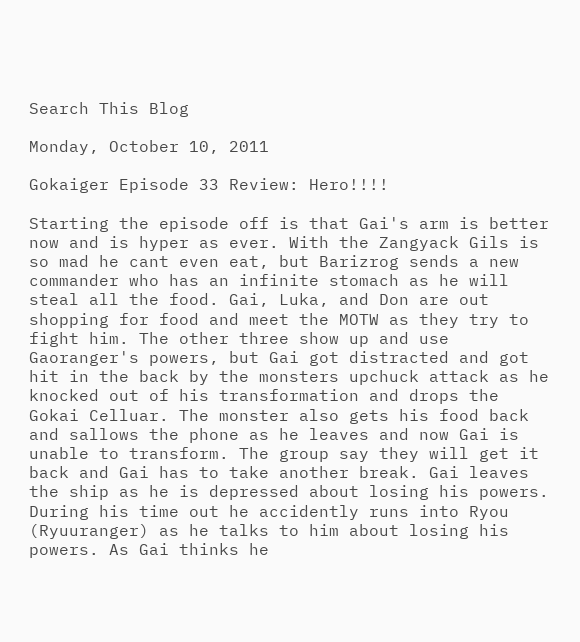Search This Blog

Monday, October 10, 2011

Gokaiger Episode 33 Review: Hero!!!!

Starting the episode off is that Gai's arm is better now and is hyper as ever. With the Zangyack Gils is so mad he cant even eat, but Barizrog sends a new commander who has an infinite stomach as he will steal all the food. Gai, Luka, and Don are out shopping for food and meet the MOTW as they try to fight him. The other three show up and use Gaoranger's powers, but Gai got distracted and got hit in the back by the monsters upchuck attack as he knocked out of his transformation and drops the Gokai Celluar. The monster also gets his food back and sallows the phone as he leaves and now Gai is unable to transform. The group say they will get it back and Gai has to take another break. Gai leaves the ship as he is depressed about losing his powers. During his time out he accidently runs into Ryou (Ryuuranger) as he talks to him about losing his powers. As Gai thinks he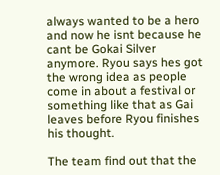always wanted to be a hero and now he isnt because he cant be Gokai Silver anymore. Ryou says hes got the wrong idea as people come in about a festival or something like that as Gai leaves before Ryou finishes his thought.

The team find out that the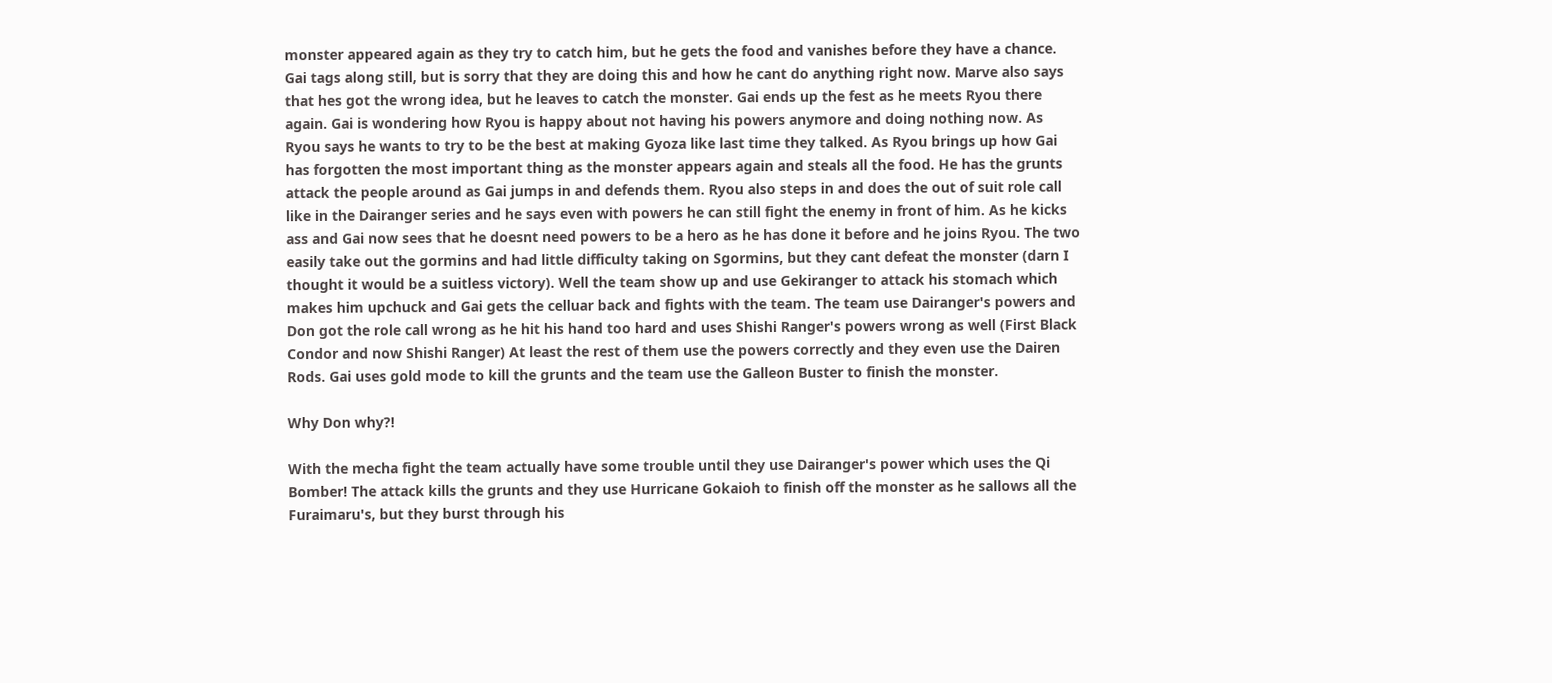monster appeared again as they try to catch him, but he gets the food and vanishes before they have a chance. Gai tags along still, but is sorry that they are doing this and how he cant do anything right now. Marve also says that hes got the wrong idea, but he leaves to catch the monster. Gai ends up the fest as he meets Ryou there again. Gai is wondering how Ryou is happy about not having his powers anymore and doing nothing now. As Ryou says he wants to try to be the best at making Gyoza like last time they talked. As Ryou brings up how Gai has forgotten the most important thing as the monster appears again and steals all the food. He has the grunts attack the people around as Gai jumps in and defends them. Ryou also steps in and does the out of suit role call like in the Dairanger series and he says even with powers he can still fight the enemy in front of him. As he kicks ass and Gai now sees that he doesnt need powers to be a hero as he has done it before and he joins Ryou. The two easily take out the gormins and had little difficulty taking on Sgormins, but they cant defeat the monster (darn I thought it would be a suitless victory). Well the team show up and use Gekiranger to attack his stomach which makes him upchuck and Gai gets the celluar back and fights with the team. The team use Dairanger's powers and Don got the role call wrong as he hit his hand too hard and uses Shishi Ranger's powers wrong as well (First Black Condor and now Shishi Ranger) At least the rest of them use the powers correctly and they even use the Dairen Rods. Gai uses gold mode to kill the grunts and the team use the Galleon Buster to finish the monster.

Why Don why?!

With the mecha fight the team actually have some trouble until they use Dairanger's power which uses the Qi Bomber! The attack kills the grunts and they use Hurricane Gokaioh to finish off the monster as he sallows all the Furaimaru's, but they burst through his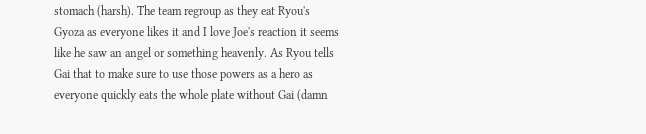stomach (harsh). The team regroup as they eat Ryou's Gyoza as everyone likes it and I love Joe's reaction it seems like he saw an angel or something heavenly. As Ryou tells Gai that to make sure to use those powers as a hero as everyone quickly eats the whole plate without Gai (damn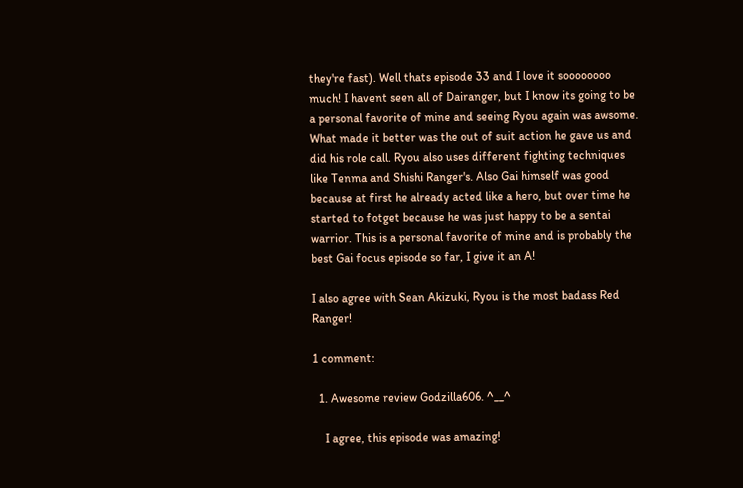they're fast). Well thats episode 33 and I love it soooooooo much! I havent seen all of Dairanger, but I know its going to be a personal favorite of mine and seeing Ryou again was awsome. What made it better was the out of suit action he gave us and did his role call. Ryou also uses different fighting techniques like Tenma and Shishi Ranger's. Also Gai himself was good because at first he already acted like a hero, but over time he started to fotget because he was just happy to be a sentai warrior. This is a personal favorite of mine and is probably the best Gai focus episode so far, I give it an A!

I also agree with Sean Akizuki, Ryou is the most badass Red Ranger!

1 comment:

  1. Awesome review Godzilla606. ^__^

    I agree, this episode was amazing!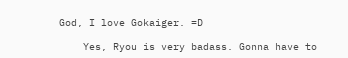God, I love Gokaiger. =D

    Yes, Ryou is very badass. Gonna have to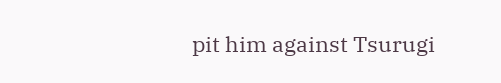pit him against Tsurugi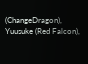(ChangeDragon), Yuusuke (Red Falcon),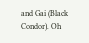and Gai (Black Condor). Oh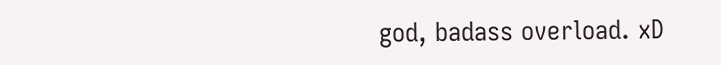god, badass overload. xD